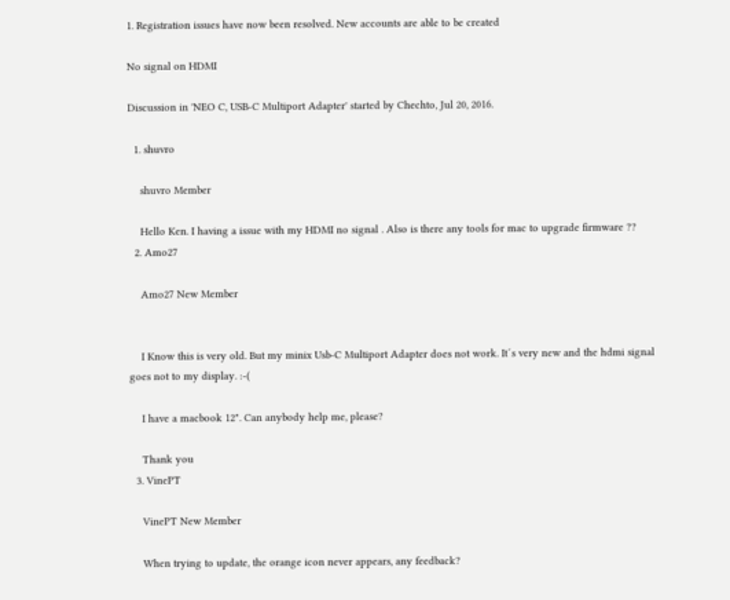1. Registration issues have now been resolved. New accounts are able to be created

No signal on HDMI

Discussion in 'NEO C, USB-C Multiport Adapter' started by Chechto, Jul 20, 2016.

  1. shuvro

    shuvro Member

    Hello Ken. I having a issue with my HDMI no signal . Also is there any tools for mac to upgrade firmware ??
  2. Amo27

    Amo27 New Member


    I Know this is very old. But my minix Usb-C Multiport Adapter does not work. It´s very new and the hdmi signal goes not to my display. :-(

    I have a macbook 12". Can anybody help me, please?

    Thank you
  3. VinePT

    VinePT New Member

    When trying to update, the orange icon never appears, any feedback?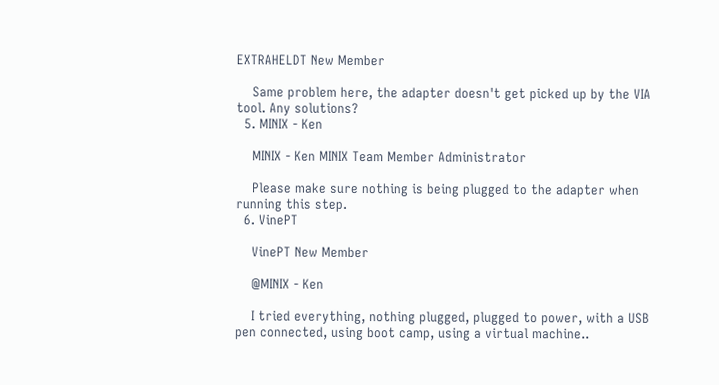EXTRAHELDT New Member

    Same problem here, the adapter doesn't get picked up by the VIA tool. Any solutions?
  5. MINIX - Ken

    MINIX - Ken MINIX Team Member Administrator

    Please make sure nothing is being plugged to the adapter when running this step.
  6. VinePT

    VinePT New Member

    @MINIX - Ken

    I tried everything, nothing plugged, plugged to power, with a USB pen connected, using boot camp, using a virtual machine..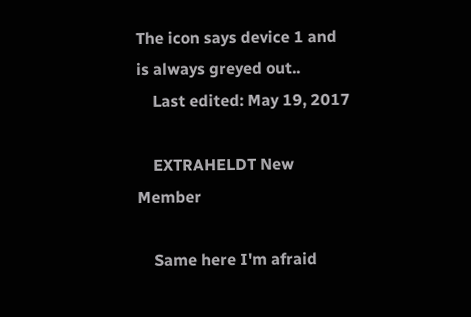The icon says device 1 and is always greyed out..
    Last edited: May 19, 2017

    EXTRAHELDT New Member

    Same here I'm afraid